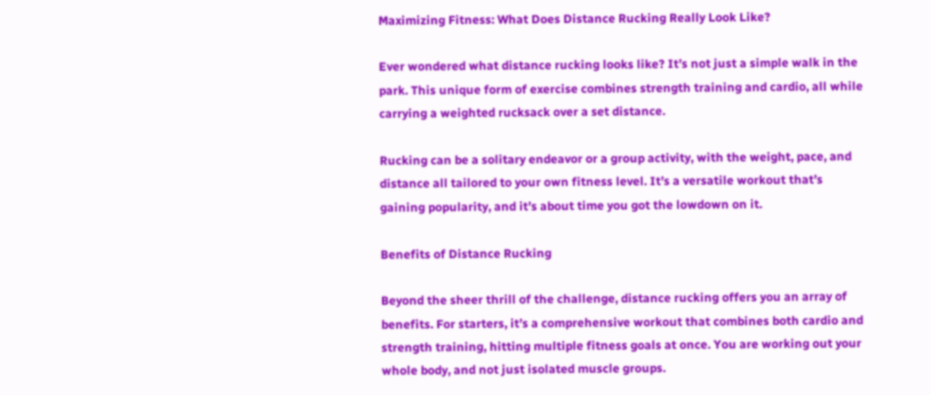Maximizing Fitness: What Does Distance Rucking Really Look Like?

Ever wondered what distance rucking looks like? It’s not just a simple walk in the park. This unique form of exercise combines strength training and cardio, all while carrying a weighted rucksack over a set distance.

Rucking can be a solitary endeavor or a group activity, with the weight, pace, and distance all tailored to your own fitness level. It’s a versatile workout that’s gaining popularity, and it’s about time you got the lowdown on it.

Benefits of Distance Rucking

Beyond the sheer thrill of the challenge, distance rucking offers you an array of benefits. For starters, it’s a comprehensive workout that combines both cardio and strength training, hitting multiple fitness goals at once. You are working out your whole body, and not just isolated muscle groups.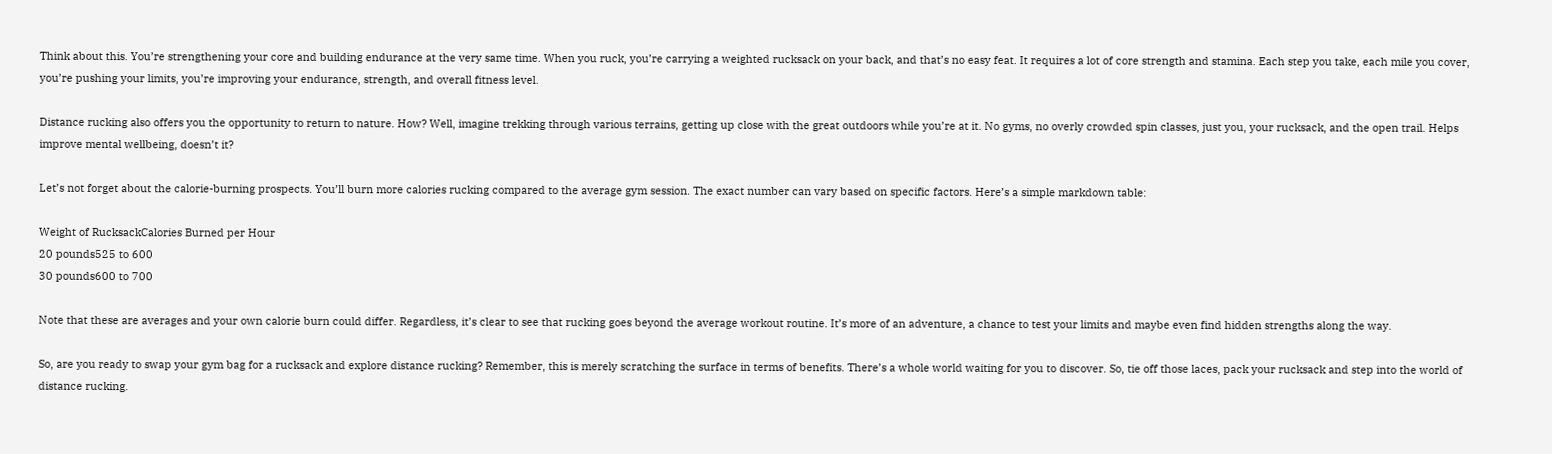Think about this. You’re strengthening your core and building endurance at the very same time. When you ruck, you’re carrying a weighted rucksack on your back, and that’s no easy feat. It requires a lot of core strength and stamina. Each step you take, each mile you cover, you’re pushing your limits, you’re improving your endurance, strength, and overall fitness level.

Distance rucking also offers you the opportunity to return to nature. How? Well, imagine trekking through various terrains, getting up close with the great outdoors while you’re at it. No gyms, no overly crowded spin classes, just you, your rucksack, and the open trail. Helps improve mental wellbeing, doesn’t it?

Let’s not forget about the calorie-burning prospects. You’ll burn more calories rucking compared to the average gym session. The exact number can vary based on specific factors. Here’s a simple markdown table:

Weight of RucksackCalories Burned per Hour
20 pounds525 to 600
30 pounds600 to 700

Note that these are averages and your own calorie burn could differ. Regardless, it’s clear to see that rucking goes beyond the average workout routine. It’s more of an adventure, a chance to test your limits and maybe even find hidden strengths along the way.

So, are you ready to swap your gym bag for a rucksack and explore distance rucking? Remember, this is merely scratching the surface in terms of benefits. There’s a whole world waiting for you to discover. So, tie off those laces, pack your rucksack and step into the world of distance rucking.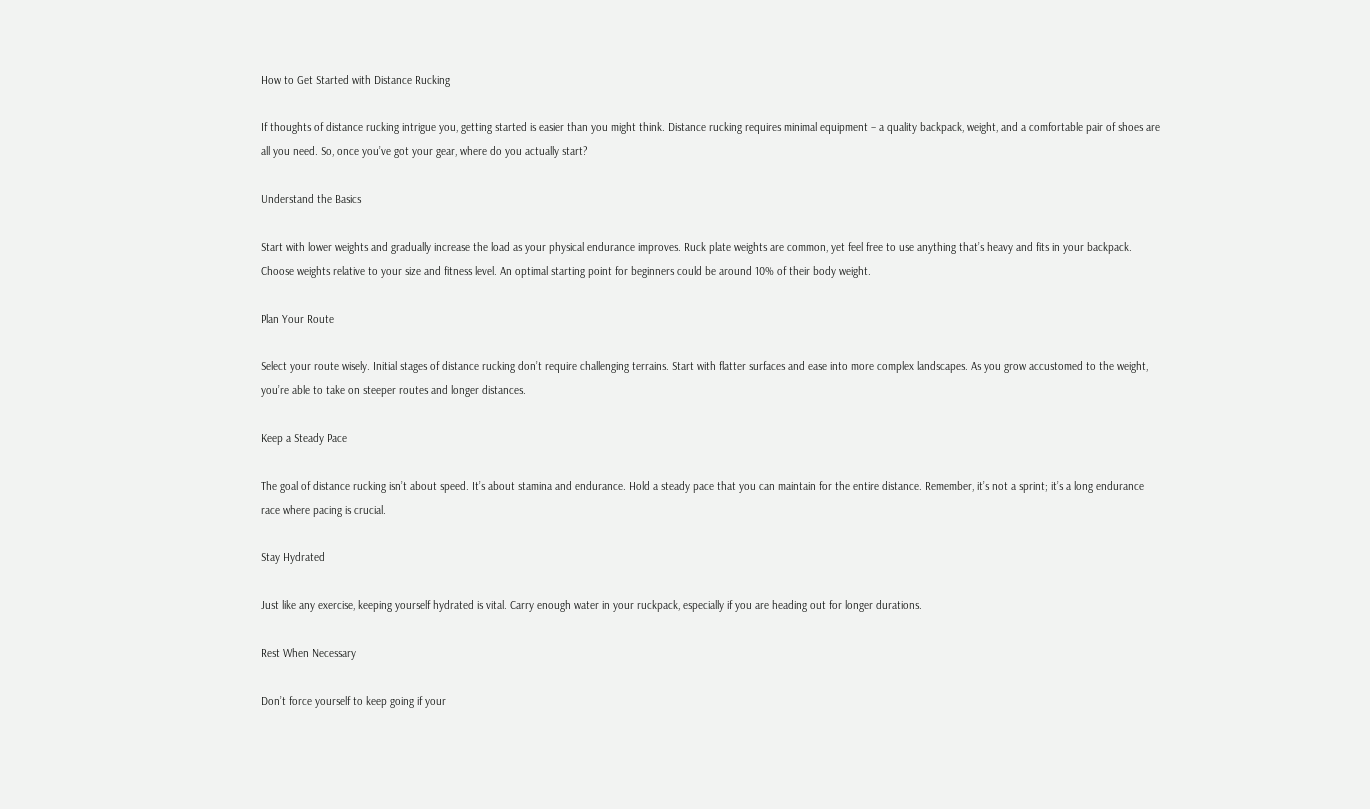How to Get Started with Distance Rucking

If thoughts of distance rucking intrigue you, getting started is easier than you might think. Distance rucking requires minimal equipment – a quality backpack, weight, and a comfortable pair of shoes are all you need. So, once you’ve got your gear, where do you actually start?

Understand the Basics

Start with lower weights and gradually increase the load as your physical endurance improves. Ruck plate weights are common, yet feel free to use anything that’s heavy and fits in your backpack. Choose weights relative to your size and fitness level. An optimal starting point for beginners could be around 10% of their body weight.

Plan Your Route

Select your route wisely. Initial stages of distance rucking don’t require challenging terrains. Start with flatter surfaces and ease into more complex landscapes. As you grow accustomed to the weight, you’re able to take on steeper routes and longer distances.

Keep a Steady Pace

The goal of distance rucking isn’t about speed. It’s about stamina and endurance. Hold a steady pace that you can maintain for the entire distance. Remember, it’s not a sprint; it’s a long endurance race where pacing is crucial.

Stay Hydrated

Just like any exercise, keeping yourself hydrated is vital. Carry enough water in your ruckpack, especially if you are heading out for longer durations.

Rest When Necessary

Don’t force yourself to keep going if your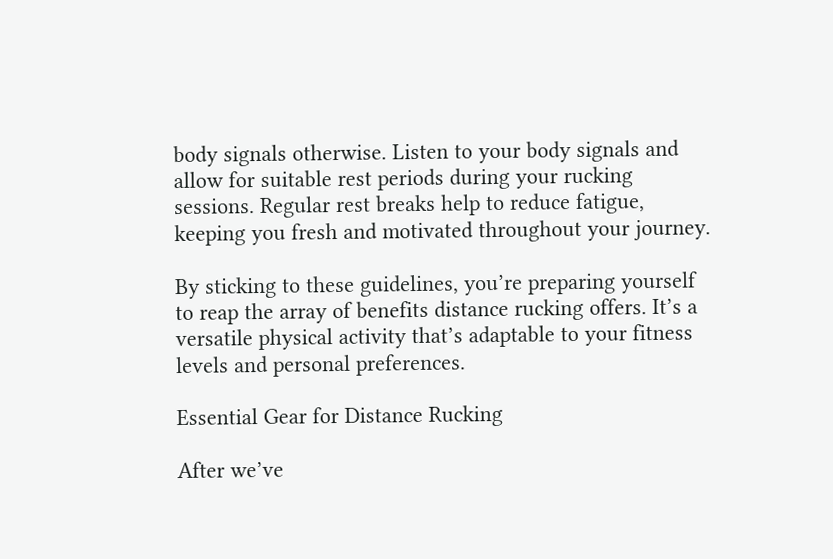body signals otherwise. Listen to your body signals and allow for suitable rest periods during your rucking sessions. Regular rest breaks help to reduce fatigue, keeping you fresh and motivated throughout your journey.

By sticking to these guidelines, you’re preparing yourself to reap the array of benefits distance rucking offers. It’s a versatile physical activity that’s adaptable to your fitness levels and personal preferences.

Essential Gear for Distance Rucking

After we’ve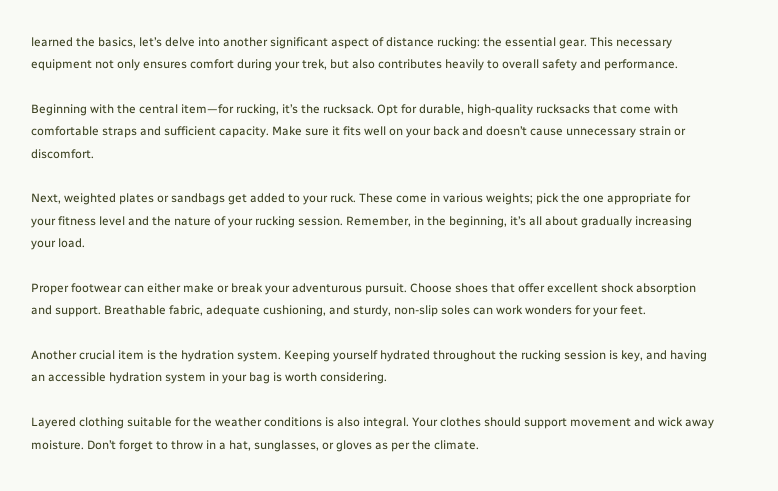learned the basics, let’s delve into another significant aspect of distance rucking: the essential gear. This necessary equipment not only ensures comfort during your trek, but also contributes heavily to overall safety and performance.

Beginning with the central item—for rucking, it’s the rucksack. Opt for durable, high-quality rucksacks that come with comfortable straps and sufficient capacity. Make sure it fits well on your back and doesn’t cause unnecessary strain or discomfort.

Next, weighted plates or sandbags get added to your ruck. These come in various weights; pick the one appropriate for your fitness level and the nature of your rucking session. Remember, in the beginning, it’s all about gradually increasing your load.

Proper footwear can either make or break your adventurous pursuit. Choose shoes that offer excellent shock absorption and support. Breathable fabric, adequate cushioning, and sturdy, non-slip soles can work wonders for your feet.

Another crucial item is the hydration system. Keeping yourself hydrated throughout the rucking session is key, and having an accessible hydration system in your bag is worth considering.

Layered clothing suitable for the weather conditions is also integral. Your clothes should support movement and wick away moisture. Don’t forget to throw in a hat, sunglasses, or gloves as per the climate.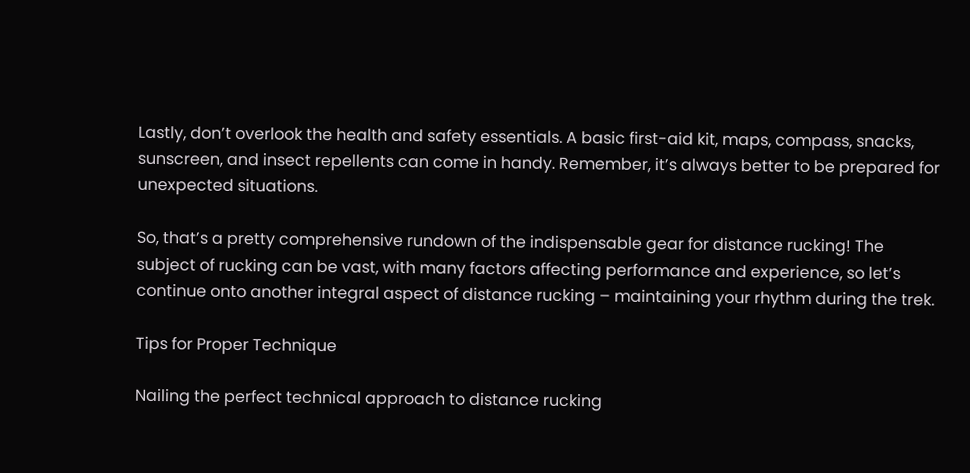Lastly, don’t overlook the health and safety essentials. A basic first-aid kit, maps, compass, snacks, sunscreen, and insect repellents can come in handy. Remember, it’s always better to be prepared for unexpected situations.

So, that’s a pretty comprehensive rundown of the indispensable gear for distance rucking! The subject of rucking can be vast, with many factors affecting performance and experience, so let’s continue onto another integral aspect of distance rucking – maintaining your rhythm during the trek.

Tips for Proper Technique

Nailing the perfect technical approach to distance rucking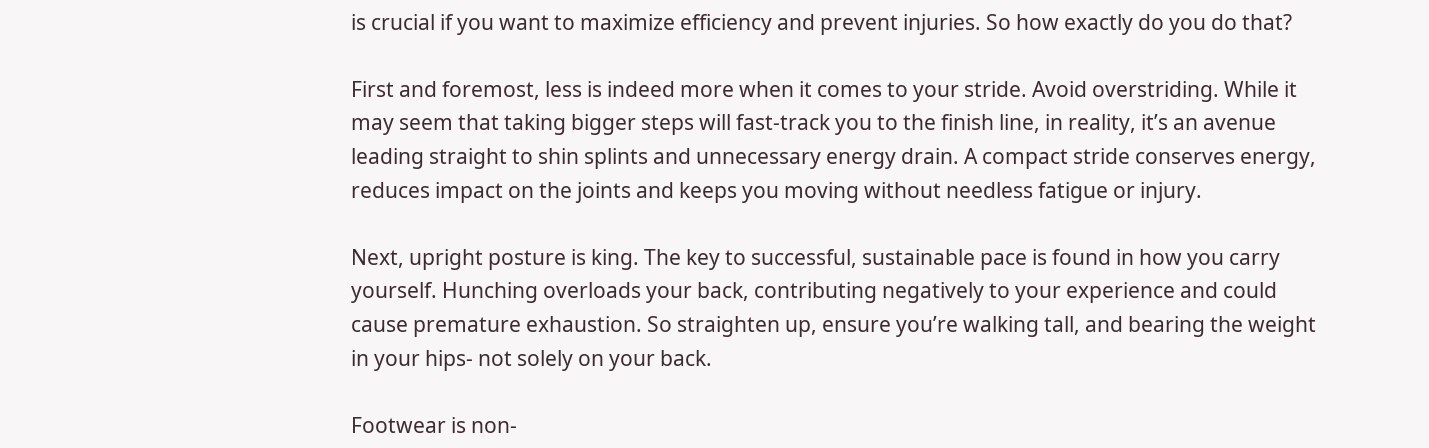is crucial if you want to maximize efficiency and prevent injuries. So how exactly do you do that?

First and foremost, less is indeed more when it comes to your stride. Avoid overstriding. While it may seem that taking bigger steps will fast-track you to the finish line, in reality, it’s an avenue leading straight to shin splints and unnecessary energy drain. A compact stride conserves energy, reduces impact on the joints and keeps you moving without needless fatigue or injury.

Next, upright posture is king. The key to successful, sustainable pace is found in how you carry yourself. Hunching overloads your back, contributing negatively to your experience and could cause premature exhaustion. So straighten up, ensure you’re walking tall, and bearing the weight in your hips- not solely on your back.

Footwear is non-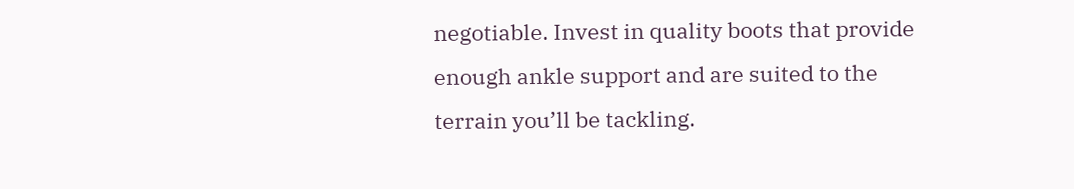negotiable. Invest in quality boots that provide enough ankle support and are suited to the terrain you’ll be tackling.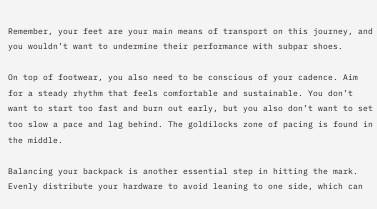Remember, your feet are your main means of transport on this journey, and you wouldn’t want to undermine their performance with subpar shoes.

On top of footwear, you also need to be conscious of your cadence. Aim for a steady rhythm that feels comfortable and sustainable. You don’t want to start too fast and burn out early, but you also don’t want to set too slow a pace and lag behind. The goldilocks zone of pacing is found in the middle.

Balancing your backpack is another essential step in hitting the mark. Evenly distribute your hardware to avoid leaning to one side, which can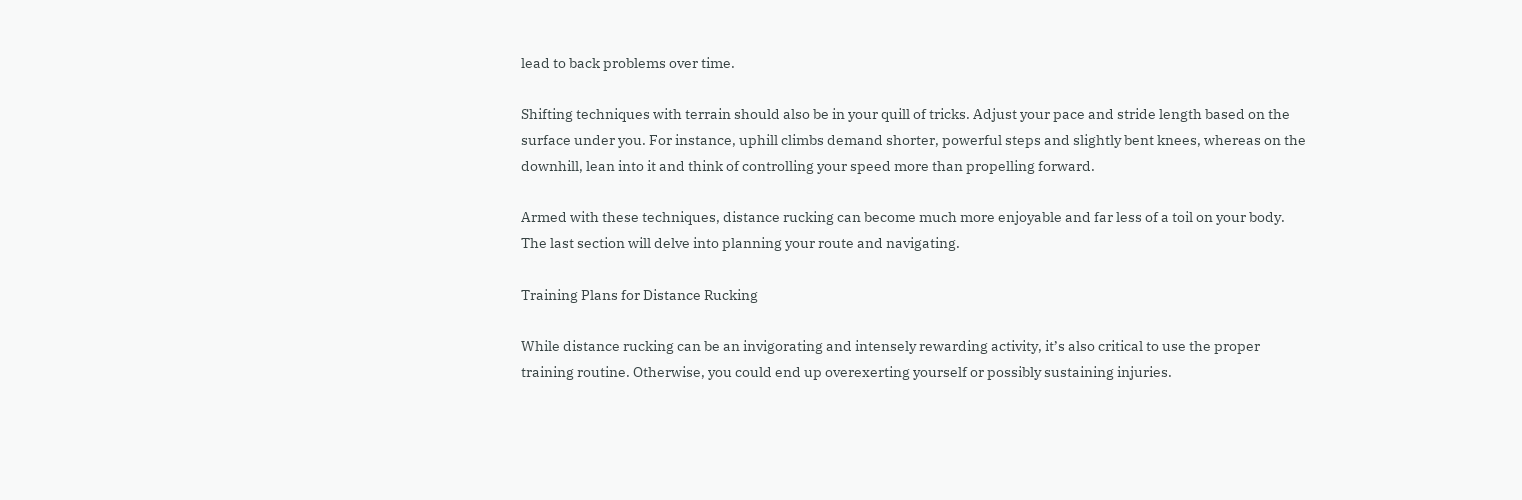lead to back problems over time.

Shifting techniques with terrain should also be in your quill of tricks. Adjust your pace and stride length based on the surface under you. For instance, uphill climbs demand shorter, powerful steps and slightly bent knees, whereas on the downhill, lean into it and think of controlling your speed more than propelling forward.

Armed with these techniques, distance rucking can become much more enjoyable and far less of a toil on your body. The last section will delve into planning your route and navigating.

Training Plans for Distance Rucking

While distance rucking can be an invigorating and intensely rewarding activity, it’s also critical to use the proper training routine. Otherwise, you could end up overexerting yourself or possibly sustaining injuries.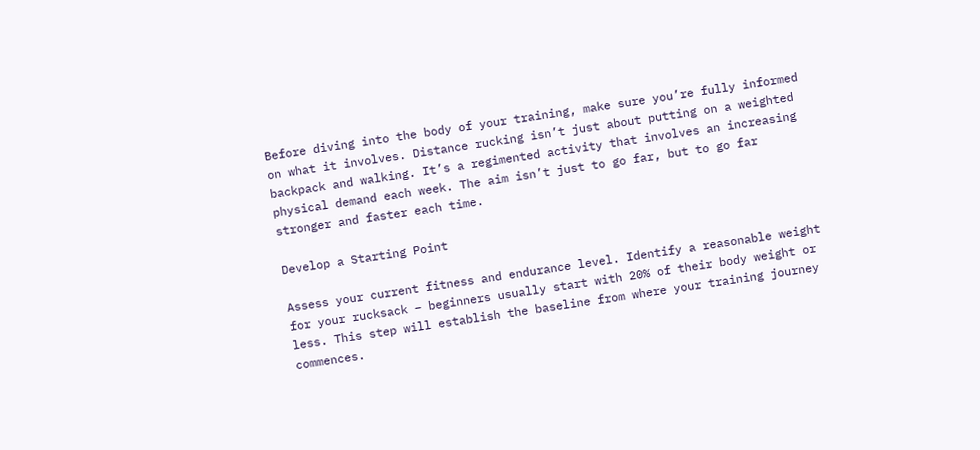Before diving into the body of your training, make sure you’re fully informed on what it involves. Distance rucking isn’t just about putting on a weighted backpack and walking. It’s a regimented activity that involves an increasing physical demand each week. The aim isn’t just to go far, but to go far stronger and faster each time.

Develop a Starting Point

Assess your current fitness and endurance level. Identify a reasonable weight for your rucksack – beginners usually start with 20% of their body weight or less. This step will establish the baseline from where your training journey commences.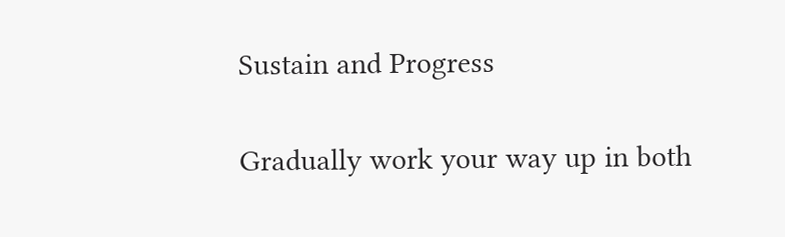Sustain and Progress

Gradually work your way up in both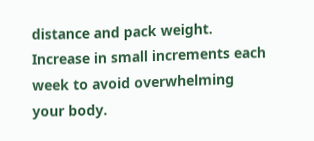distance and pack weight. Increase in small increments each week to avoid overwhelming your body.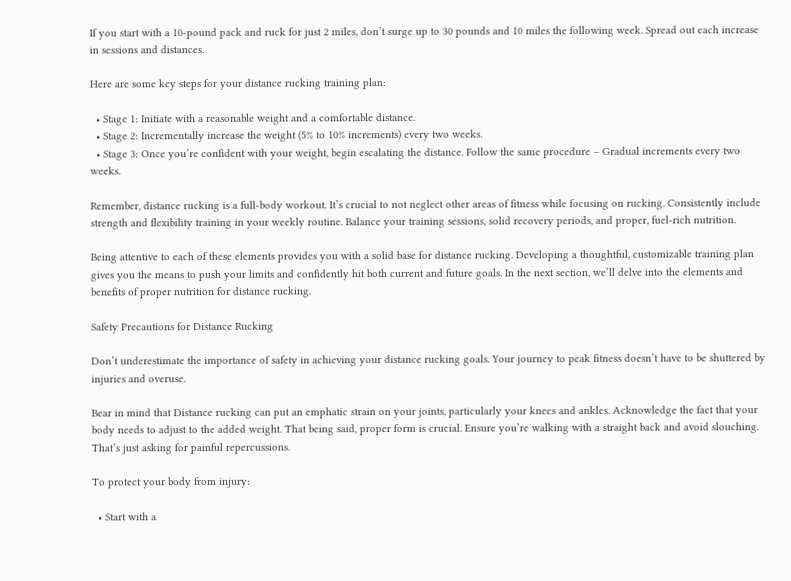If you start with a 10-pound pack and ruck for just 2 miles, don’t surge up to 30 pounds and 10 miles the following week. Spread out each increase in sessions and distances.

Here are some key steps for your distance rucking training plan:

  • Stage 1: Initiate with a reasonable weight and a comfortable distance.
  • Stage 2: Incrementally increase the weight (5% to 10% increments) every two weeks.
  • Stage 3: Once you’re confident with your weight, begin escalating the distance. Follow the same procedure – Gradual increments every two weeks.

Remember, distance rucking is a full-body workout. It’s crucial to not neglect other areas of fitness while focusing on rucking. Consistently include strength and flexibility training in your weekly routine. Balance your training sessions, solid recovery periods, and proper, fuel-rich nutrition.

Being attentive to each of these elements provides you with a solid base for distance rucking. Developing a thoughtful, customizable training plan gives you the means to push your limits and confidently hit both current and future goals. In the next section, we’ll delve into the elements and benefits of proper nutrition for distance rucking.

Safety Precautions for Distance Rucking

Don’t underestimate the importance of safety in achieving your distance rucking goals. Your journey to peak fitness doesn’t have to be shuttered by injuries and overuse.

Bear in mind that Distance rucking can put an emphatic strain on your joints, particularly your knees and ankles. Acknowledge the fact that your body needs to adjust to the added weight. That being said, proper form is crucial. Ensure you’re walking with a straight back and avoid slouching. That’s just asking for painful repercussions.

To protect your body from injury:

  • Start with a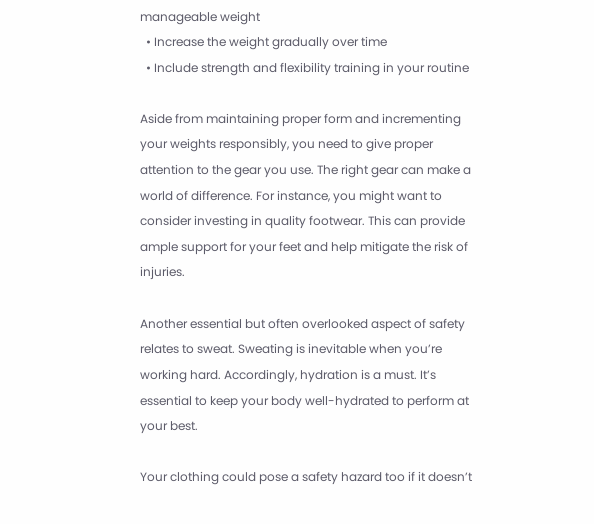manageable weight
  • Increase the weight gradually over time
  • Include strength and flexibility training in your routine

Aside from maintaining proper form and incrementing your weights responsibly, you need to give proper attention to the gear you use. The right gear can make a world of difference. For instance, you might want to consider investing in quality footwear. This can provide ample support for your feet and help mitigate the risk of injuries.

Another essential but often overlooked aspect of safety relates to sweat. Sweating is inevitable when you’re working hard. Accordingly, hydration is a must. It’s essential to keep your body well-hydrated to perform at your best.

Your clothing could pose a safety hazard too if it doesn’t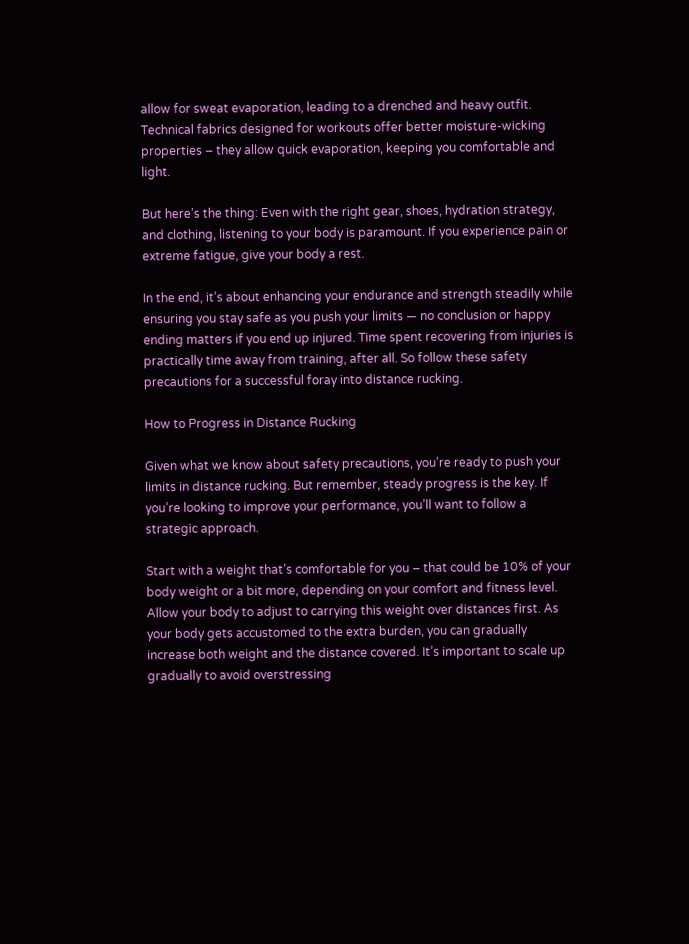allow for sweat evaporation, leading to a drenched and heavy outfit. Technical fabrics designed for workouts offer better moisture-wicking properties – they allow quick evaporation, keeping you comfortable and light.

But here’s the thing: Even with the right gear, shoes, hydration strategy, and clothing, listening to your body is paramount. If you experience pain or extreme fatigue, give your body a rest.

In the end, it’s about enhancing your endurance and strength steadily while ensuring you stay safe as you push your limits — no conclusion or happy ending matters if you end up injured. Time spent recovering from injuries is practically time away from training, after all. So follow these safety precautions for a successful foray into distance rucking.

How to Progress in Distance Rucking

Given what we know about safety precautions, you’re ready to push your limits in distance rucking. But remember, steady progress is the key. If you’re looking to improve your performance, you’ll want to follow a strategic approach.

Start with a weight that’s comfortable for you – that could be 10% of your body weight or a bit more, depending on your comfort and fitness level. Allow your body to adjust to carrying this weight over distances first. As your body gets accustomed to the extra burden, you can gradually increase both weight and the distance covered. It’s important to scale up gradually to avoid overstressing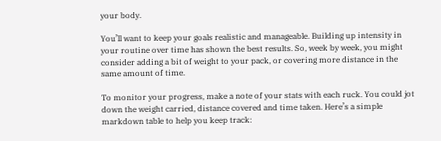your body.

You’ll want to keep your goals realistic and manageable. Building up intensity in your routine over time has shown the best results. So, week by week, you might consider adding a bit of weight to your pack, or covering more distance in the same amount of time.

To monitor your progress, make a note of your stats with each ruck. You could jot down the weight carried, distance covered and time taken. Here’s a simple markdown table to help you keep track: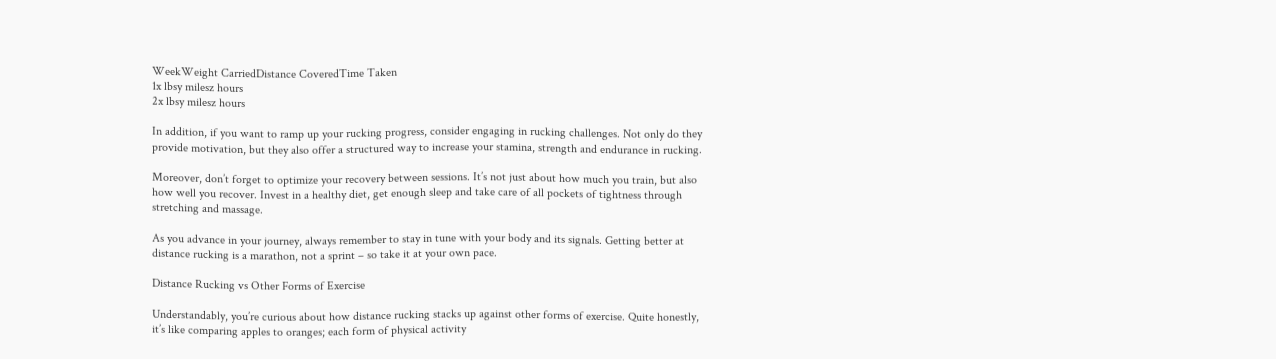WeekWeight CarriedDistance CoveredTime Taken
1x lbsy milesz hours
2x lbsy milesz hours

In addition, if you want to ramp up your rucking progress, consider engaging in rucking challenges. Not only do they provide motivation, but they also offer a structured way to increase your stamina, strength and endurance in rucking.

Moreover, don’t forget to optimize your recovery between sessions. It’s not just about how much you train, but also how well you recover. Invest in a healthy diet, get enough sleep and take care of all pockets of tightness through stretching and massage.

As you advance in your journey, always remember to stay in tune with your body and its signals. Getting better at distance rucking is a marathon, not a sprint – so take it at your own pace.

Distance Rucking vs Other Forms of Exercise

Understandably, you’re curious about how distance rucking stacks up against other forms of exercise. Quite honestly, it’s like comparing apples to oranges; each form of physical activity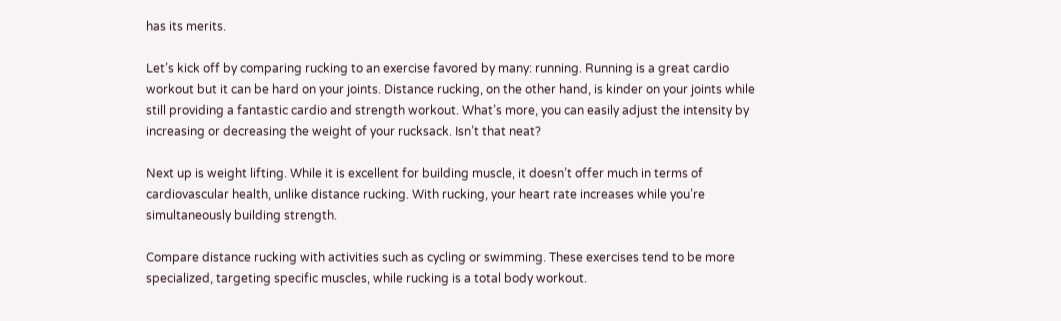has its merits.

Let’s kick off by comparing rucking to an exercise favored by many: running. Running is a great cardio workout but it can be hard on your joints. Distance rucking, on the other hand, is kinder on your joints while still providing a fantastic cardio and strength workout. What’s more, you can easily adjust the intensity by increasing or decreasing the weight of your rucksack. Isn’t that neat?

Next up is weight lifting. While it is excellent for building muscle, it doesn’t offer much in terms of cardiovascular health, unlike distance rucking. With rucking, your heart rate increases while you’re simultaneously building strength.

Compare distance rucking with activities such as cycling or swimming. These exercises tend to be more specialized, targeting specific muscles, while rucking is a total body workout.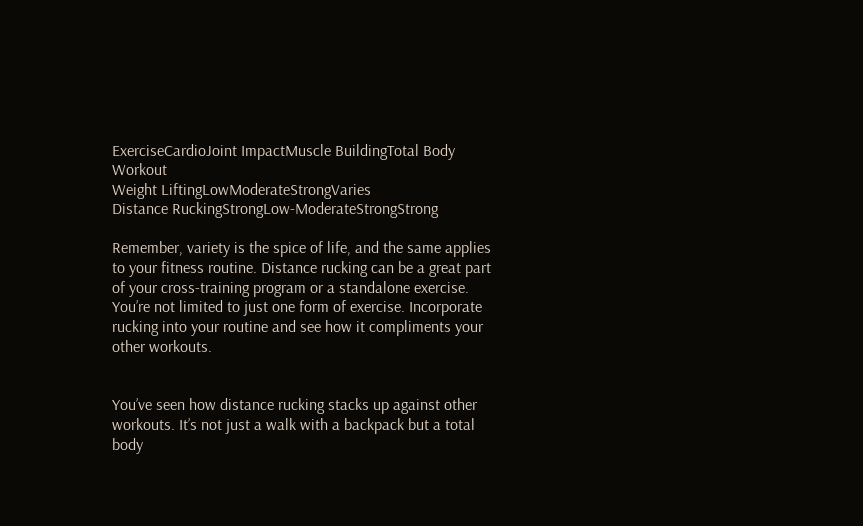ExerciseCardioJoint ImpactMuscle BuildingTotal Body Workout
Weight LiftingLowModerateStrongVaries
Distance RuckingStrongLow-ModerateStrongStrong

Remember, variety is the spice of life, and the same applies to your fitness routine. Distance rucking can be a great part of your cross-training program or a standalone exercise. You’re not limited to just one form of exercise. Incorporate rucking into your routine and see how it compliments your other workouts.


You’ve seen how distance rucking stacks up against other workouts. It’s not just a walk with a backpack but a total body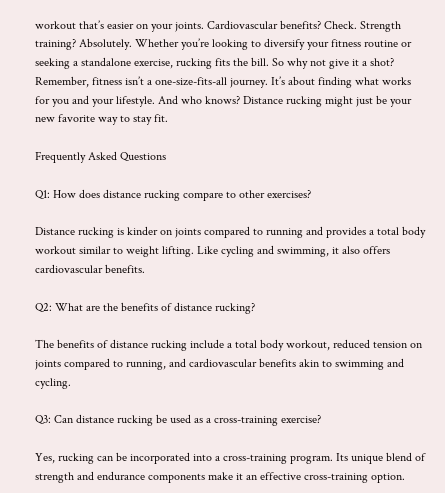workout that’s easier on your joints. Cardiovascular benefits? Check. Strength training? Absolutely. Whether you’re looking to diversify your fitness routine or seeking a standalone exercise, rucking fits the bill. So why not give it a shot? Remember, fitness isn’t a one-size-fits-all journey. It’s about finding what works for you and your lifestyle. And who knows? Distance rucking might just be your new favorite way to stay fit.

Frequently Asked Questions

Q1: How does distance rucking compare to other exercises?

Distance rucking is kinder on joints compared to running and provides a total body workout similar to weight lifting. Like cycling and swimming, it also offers cardiovascular benefits.

Q2: What are the benefits of distance rucking?

The benefits of distance rucking include a total body workout, reduced tension on joints compared to running, and cardiovascular benefits akin to swimming and cycling.

Q3: Can distance rucking be used as a cross-training exercise?

Yes, rucking can be incorporated into a cross-training program. Its unique blend of strength and endurance components make it an effective cross-training option.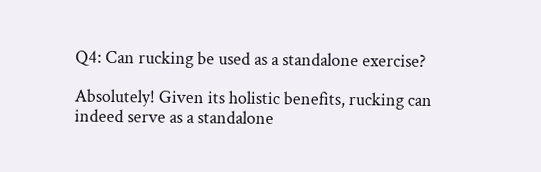Q4: Can rucking be used as a standalone exercise?

Absolutely! Given its holistic benefits, rucking can indeed serve as a standalone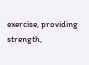exercise, providing strength,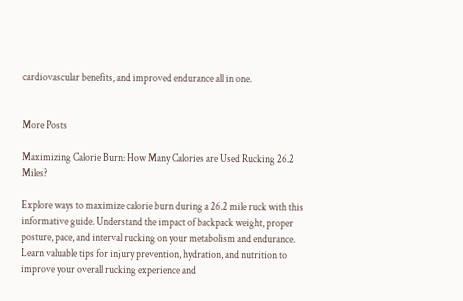cardiovascular benefits, and improved endurance all in one.


More Posts

Maximizing Calorie Burn: How Many Calories are Used Rucking 26.2 Miles?

Explore ways to maximize calorie burn during a 26.2 mile ruck with this informative guide. Understand the impact of backpack weight, proper posture, pace, and interval rucking on your metabolism and endurance. Learn valuable tips for injury prevention, hydration, and nutrition to improve your overall rucking experience and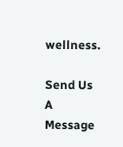wellness.

Send Us A Message